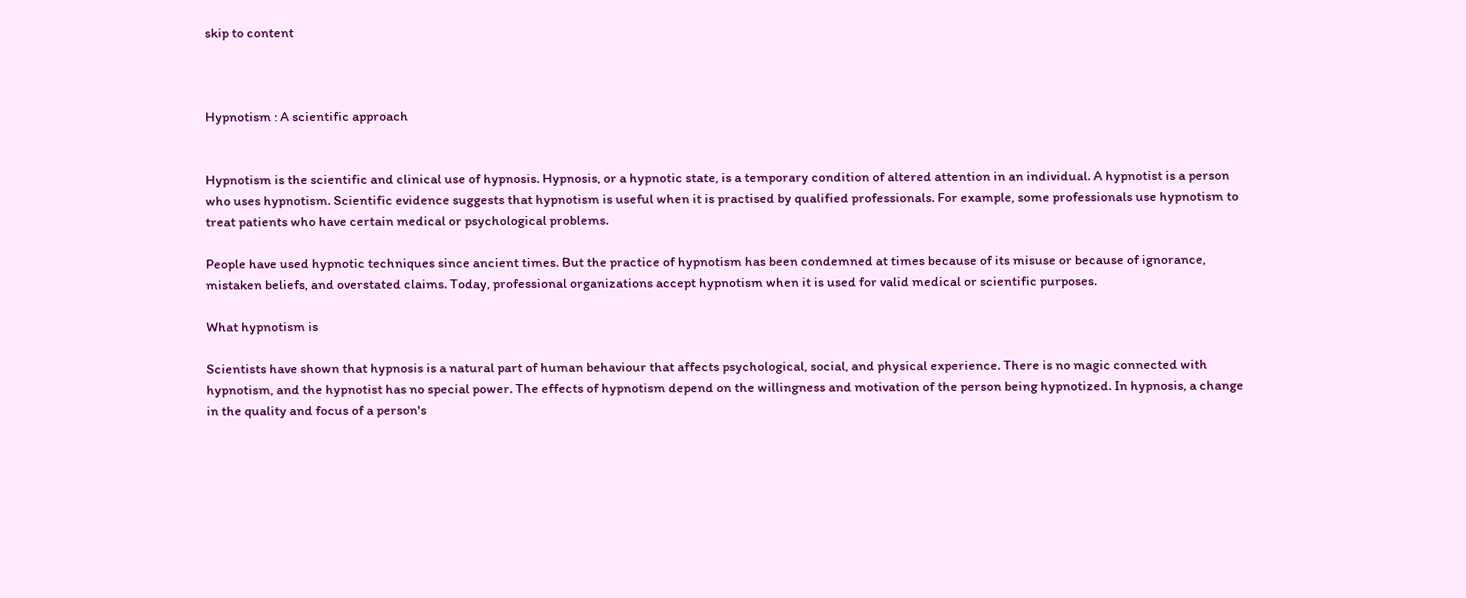skip to content



Hypnotism : A scientific approach


Hypnotism is the scientific and clinical use of hypnosis. Hypnosis, or a hypnotic state, is a temporary condition of altered attention in an individual. A hypnotist is a person who uses hypnotism. Scientific evidence suggests that hypnotism is useful when it is practised by qualified professionals. For example, some professionals use hypnotism to treat patients who have certain medical or psychological problems.

People have used hypnotic techniques since ancient times. But the practice of hypnotism has been condemned at times because of its misuse or because of ignorance, mistaken beliefs, and overstated claims. Today, professional organizations accept hypnotism when it is used for valid medical or scientific purposes.

What hypnotism is

Scientists have shown that hypnosis is a natural part of human behaviour that affects psychological, social, and physical experience. There is no magic connected with hypnotism, and the hypnotist has no special power. The effects of hypnotism depend on the willingness and motivation of the person being hypnotized. In hypnosis, a change in the quality and focus of a person's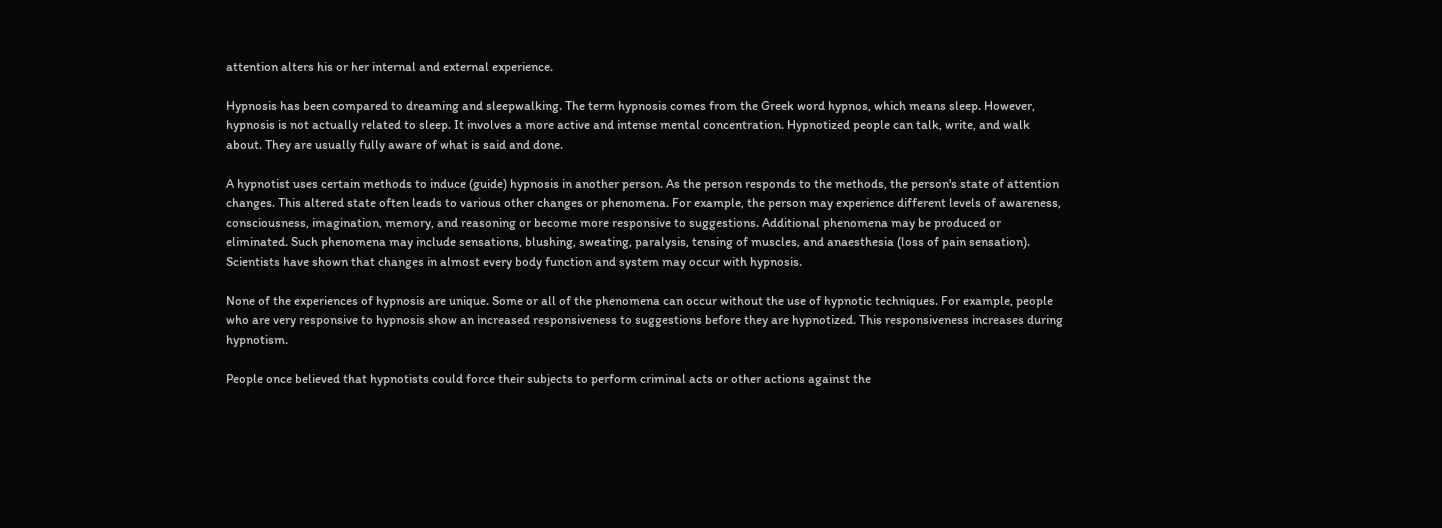attention alters his or her internal and external experience.

Hypnosis has been compared to dreaming and sleepwalking. The term hypnosis comes from the Greek word hypnos, which means sleep. However, hypnosis is not actually related to sleep. It involves a more active and intense mental concentration. Hypnotized people can talk, write, and walk about. They are usually fully aware of what is said and done.

A hypnotist uses certain methods to induce (guide) hypnosis in another person. As the person responds to the methods, the person's state of attention changes. This altered state often leads to various other changes or phenomena. For example, the person may experience different levels of awareness, consciousness, imagination, memory, and reasoning or become more responsive to suggestions. Additional phenomena may be produced or eliminated. Such phenomena may include sensations, blushing, sweating, paralysis, tensing of muscles, and anaesthesia (loss of pain sensation). Scientists have shown that changes in almost every body function and system may occur with hypnosis.

None of the experiences of hypnosis are unique. Some or all of the phenomena can occur without the use of hypnotic techniques. For example, people who are very responsive to hypnosis show an increased responsiveness to suggestions before they are hypnotized. This responsiveness increases during hypnotism.

People once believed that hypnotists could force their subjects to perform criminal acts or other actions against the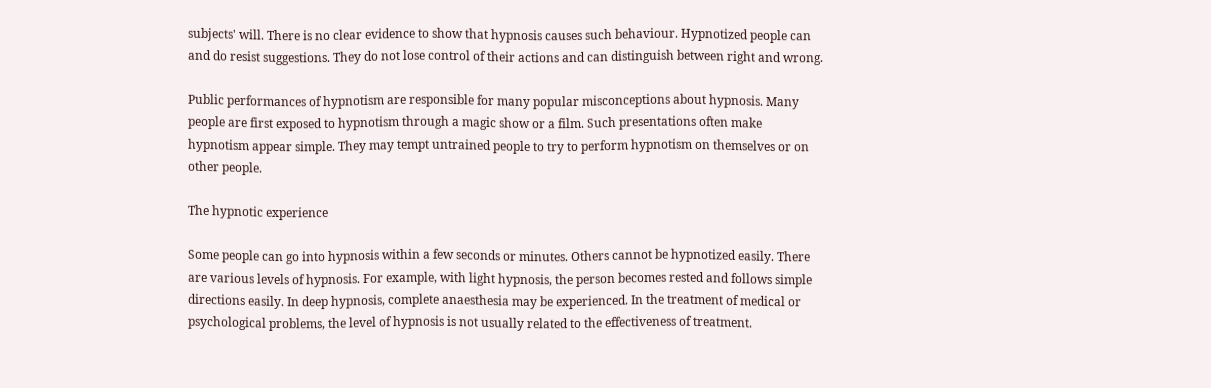subjects' will. There is no clear evidence to show that hypnosis causes such behaviour. Hypnotized people can and do resist suggestions. They do not lose control of their actions and can distinguish between right and wrong.

Public performances of hypnotism are responsible for many popular misconceptions about hypnosis. Many people are first exposed to hypnotism through a magic show or a film. Such presentations often make hypnotism appear simple. They may tempt untrained people to try to perform hypnotism on themselves or on other people.

The hypnotic experience

Some people can go into hypnosis within a few seconds or minutes. Others cannot be hypnotized easily. There are various levels of hypnosis. For example, with light hypnosis, the person becomes rested and follows simple directions easily. In deep hypnosis, complete anaesthesia may be experienced. In the treatment of medical or psychological problems, the level of hypnosis is not usually related to the effectiveness of treatment.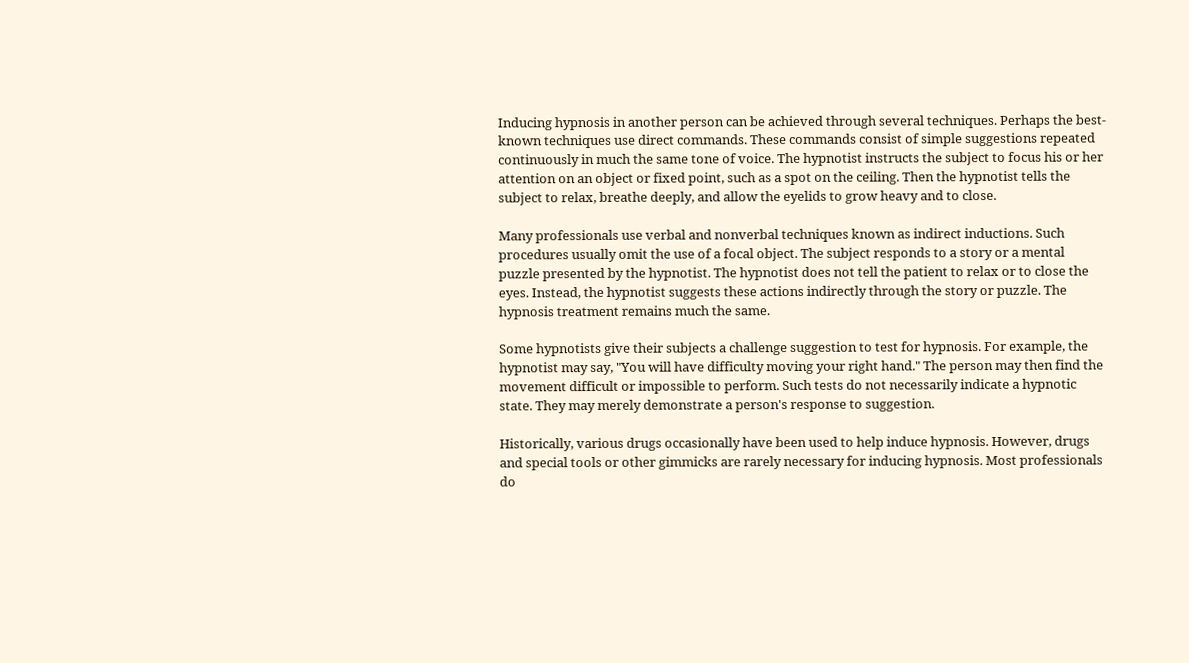Inducing hypnosis in another person can be achieved through several techniques. Perhaps the best-known techniques use direct commands. These commands consist of simple suggestions repeated continuously in much the same tone of voice. The hypnotist instructs the subject to focus his or her attention on an object or fixed point, such as a spot on the ceiling. Then the hypnotist tells the subject to relax, breathe deeply, and allow the eyelids to grow heavy and to close.

Many professionals use verbal and nonverbal techniques known as indirect inductions. Such procedures usually omit the use of a focal object. The subject responds to a story or a mental puzzle presented by the hypnotist. The hypnotist does not tell the patient to relax or to close the eyes. Instead, the hypnotist suggests these actions indirectly through the story or puzzle. The hypnosis treatment remains much the same.

Some hypnotists give their subjects a challenge suggestion to test for hypnosis. For example, the hypnotist may say, "You will have difficulty moving your right hand." The person may then find the movement difficult or impossible to perform. Such tests do not necessarily indicate a hypnotic state. They may merely demonstrate a person's response to suggestion.

Historically, various drugs occasionally have been used to help induce hypnosis. However, drugs and special tools or other gimmicks are rarely necessary for inducing hypnosis. Most professionals do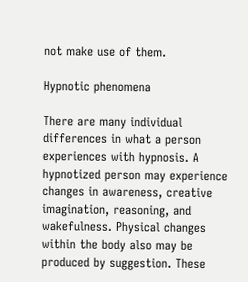not make use of them.

Hypnotic phenomena

There are many individual differences in what a person experiences with hypnosis. A hypnotized person may experience changes in awareness, creative imagination, reasoning, and wakefulness. Physical changes within the body also may be produced by suggestion. These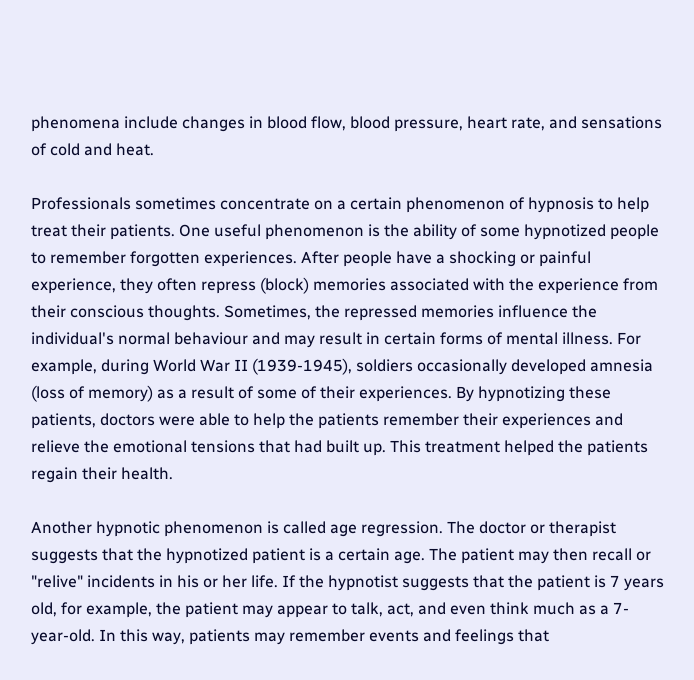phenomena include changes in blood flow, blood pressure, heart rate, and sensations of cold and heat.

Professionals sometimes concentrate on a certain phenomenon of hypnosis to help treat their patients. One useful phenomenon is the ability of some hypnotized people to remember forgotten experiences. After people have a shocking or painful experience, they often repress (block) memories associated with the experience from their conscious thoughts. Sometimes, the repressed memories influence the individual's normal behaviour and may result in certain forms of mental illness. For example, during World War II (1939-1945), soldiers occasionally developed amnesia (loss of memory) as a result of some of their experiences. By hypnotizing these patients, doctors were able to help the patients remember their experiences and relieve the emotional tensions that had built up. This treatment helped the patients regain their health.

Another hypnotic phenomenon is called age regression. The doctor or therapist suggests that the hypnotized patient is a certain age. The patient may then recall or "relive" incidents in his or her life. If the hypnotist suggests that the patient is 7 years old, for example, the patient may appear to talk, act, and even think much as a 7-year-old. In this way, patients may remember events and feelings that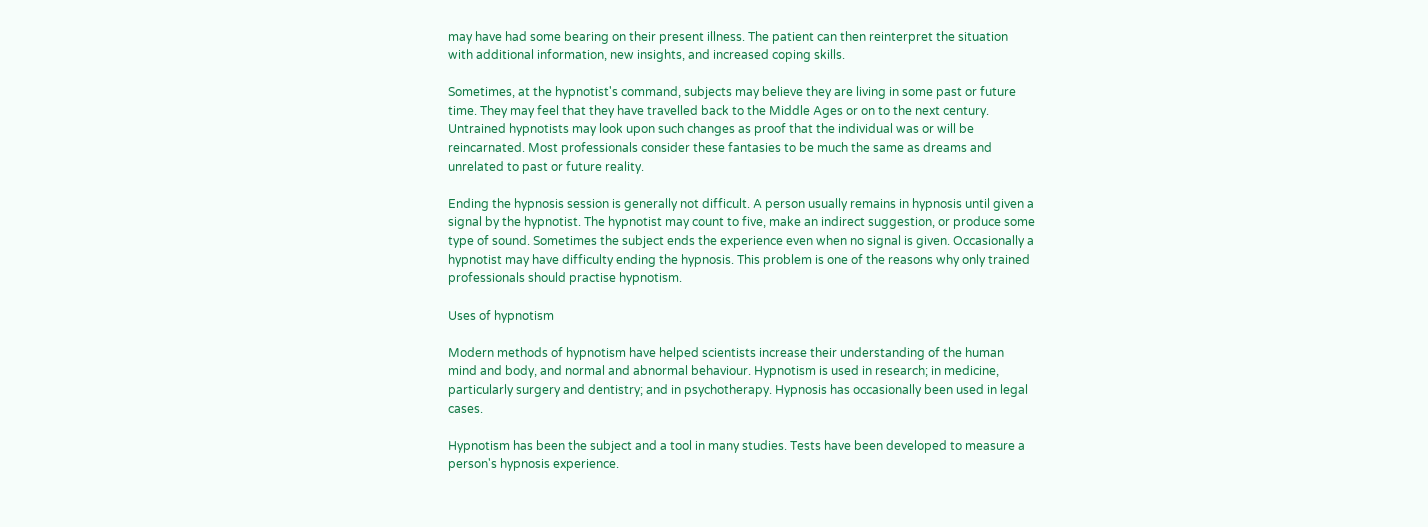may have had some bearing on their present illness. The patient can then reinterpret the situation with additional information, new insights, and increased coping skills.

Sometimes, at the hypnotist's command, subjects may believe they are living in some past or future time. They may feel that they have travelled back to the Middle Ages or on to the next century. Untrained hypnotists may look upon such changes as proof that the individual was or will be reincarnated. Most professionals consider these fantasies to be much the same as dreams and unrelated to past or future reality.

Ending the hypnosis session is generally not difficult. A person usually remains in hypnosis until given a signal by the hypnotist. The hypnotist may count to five, make an indirect suggestion, or produce some type of sound. Sometimes the subject ends the experience even when no signal is given. Occasionally a hypnotist may have difficulty ending the hypnosis. This problem is one of the reasons why only trained professionals should practise hypnotism.

Uses of hypnotism

Modern methods of hypnotism have helped scientists increase their understanding of the human mind and body, and normal and abnormal behaviour. Hypnotism is used in research; in medicine, particularly surgery and dentistry; and in psychotherapy. Hypnosis has occasionally been used in legal cases.

Hypnotism has been the subject and a tool in many studies. Tests have been developed to measure a person's hypnosis experience.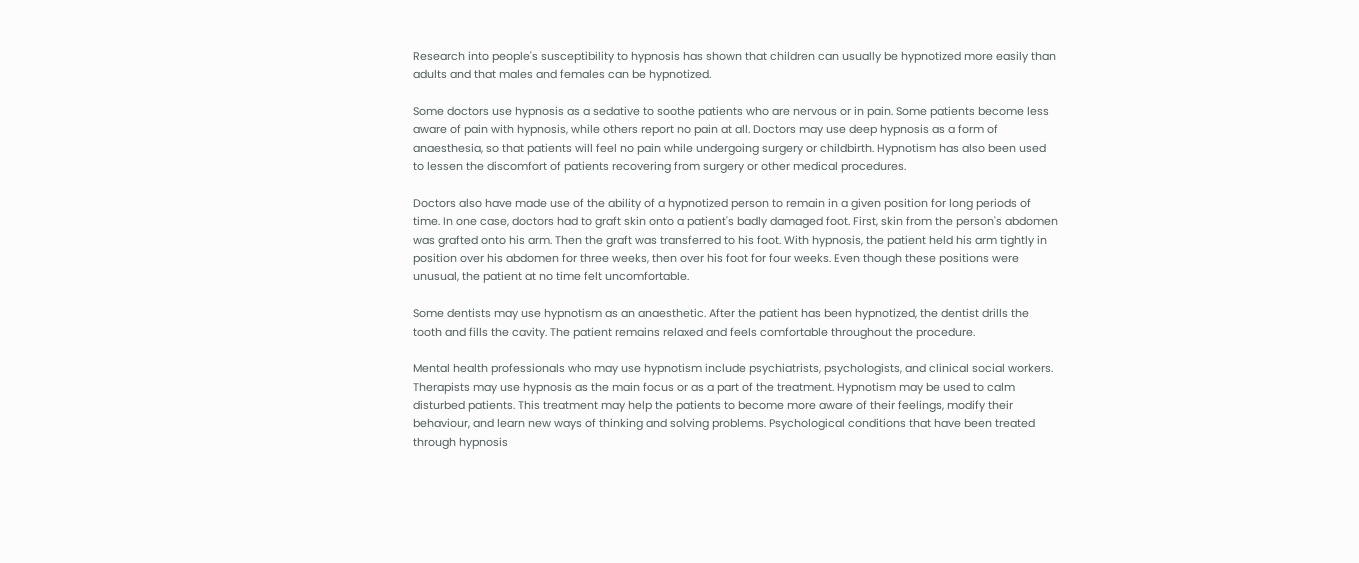Research into people's susceptibility to hypnosis has shown that children can usually be hypnotized more easily than adults and that males and females can be hypnotized.

Some doctors use hypnosis as a sedative to soothe patients who are nervous or in pain. Some patients become less aware of pain with hypnosis, while others report no pain at all. Doctors may use deep hypnosis as a form of anaesthesia, so that patients will feel no pain while undergoing surgery or childbirth. Hypnotism has also been used to lessen the discomfort of patients recovering from surgery or other medical procedures.

Doctors also have made use of the ability of a hypnotized person to remain in a given position for long periods of time. In one case, doctors had to graft skin onto a patient's badly damaged foot. First, skin from the person's abdomen was grafted onto his arm. Then the graft was transferred to his foot. With hypnosis, the patient held his arm tightly in position over his abdomen for three weeks, then over his foot for four weeks. Even though these positions were unusual, the patient at no time felt uncomfortable.

Some dentists may use hypnotism as an anaesthetic. After the patient has been hypnotized, the dentist drills the tooth and fills the cavity. The patient remains relaxed and feels comfortable throughout the procedure.

Mental health professionals who may use hypnotism include psychiatrists, psychologists, and clinical social workers. Therapists may use hypnosis as the main focus or as a part of the treatment. Hypnotism may be used to calm disturbed patients. This treatment may help the patients to become more aware of their feelings, modify their behaviour, and learn new ways of thinking and solving problems. Psychological conditions that have been treated through hypnosis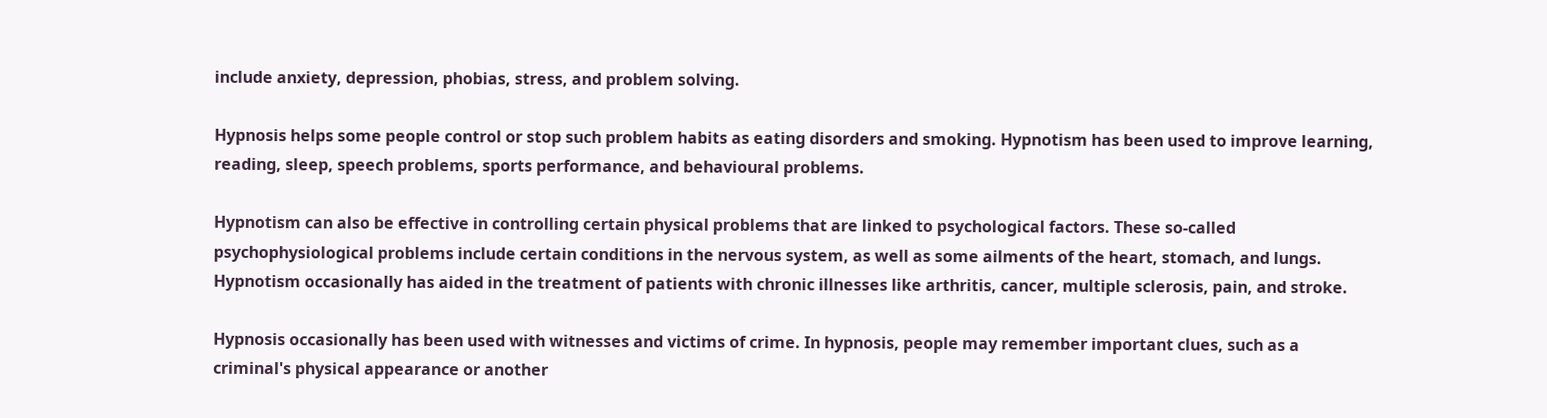include anxiety, depression, phobias, stress, and problem solving.

Hypnosis helps some people control or stop such problem habits as eating disorders and smoking. Hypnotism has been used to improve learning, reading, sleep, speech problems, sports performance, and behavioural problems.

Hypnotism can also be effective in controlling certain physical problems that are linked to psychological factors. These so-called psychophysiological problems include certain conditions in the nervous system, as well as some ailments of the heart, stomach, and lungs. Hypnotism occasionally has aided in the treatment of patients with chronic illnesses like arthritis, cancer, multiple sclerosis, pain, and stroke.

Hypnosis occasionally has been used with witnesses and victims of crime. In hypnosis, people may remember important clues, such as a criminal's physical appearance or another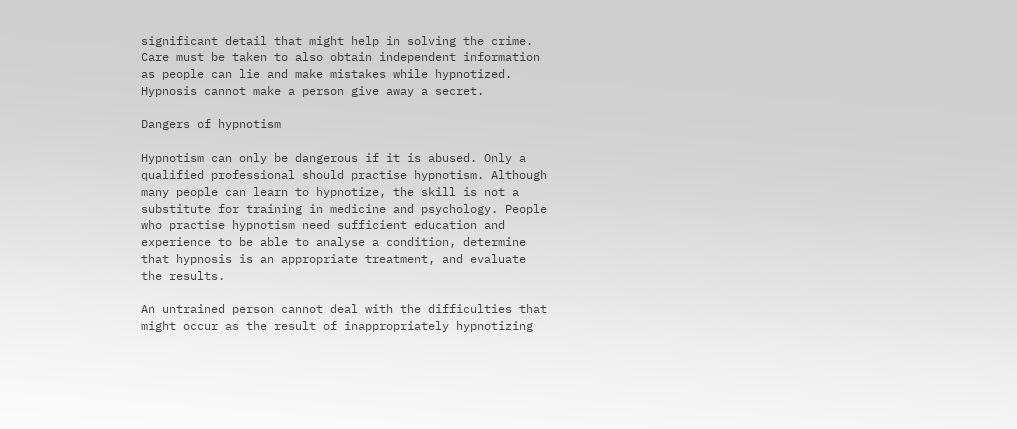significant detail that might help in solving the crime. Care must be taken to also obtain independent information as people can lie and make mistakes while hypnotized. Hypnosis cannot make a person give away a secret.

Dangers of hypnotism

Hypnotism can only be dangerous if it is abused. Only a qualified professional should practise hypnotism. Although many people can learn to hypnotize, the skill is not a substitute for training in medicine and psychology. People who practise hypnotism need sufficient education and experience to be able to analyse a condition, determine that hypnosis is an appropriate treatment, and evaluate the results.

An untrained person cannot deal with the difficulties that might occur as the result of inappropriately hypnotizing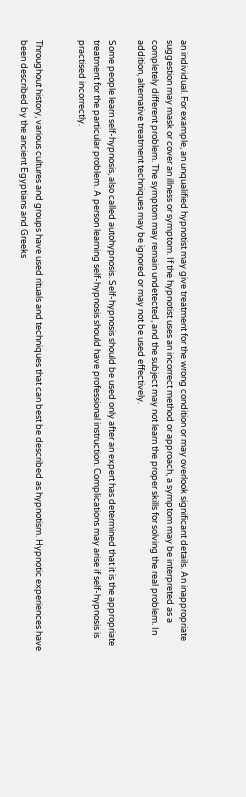an individual. For example, an unqualified hypnotist may give treatment for the wrong condition or may overlook significant details. An inappropriate suggestion may mask or cover an illness or symptom. If the hypnotist uses an incorrect method or approach, a symptom may be interpreted as a completely different problem. The symptom may remain undetected, and the subject may not learn the proper skills for solving the real problem. In addition, alternative treatment techniques may be ignored or may not be used effectively.

Some people learn self-hypnosis, also called autohypnosis. Self-hypnosis should be used only after an expert has determined that it is the appropriate treatment for the particular problem. A person learning self-hypnosis should have professional instruction. Complications may arise if self-hypnosis is practised incorrectly.


Throughout history, various cultures and groups have used rituals and techniques that can best be described as hypnotism. Hypnotic experiences have been described by the ancient Egyptians and Greeks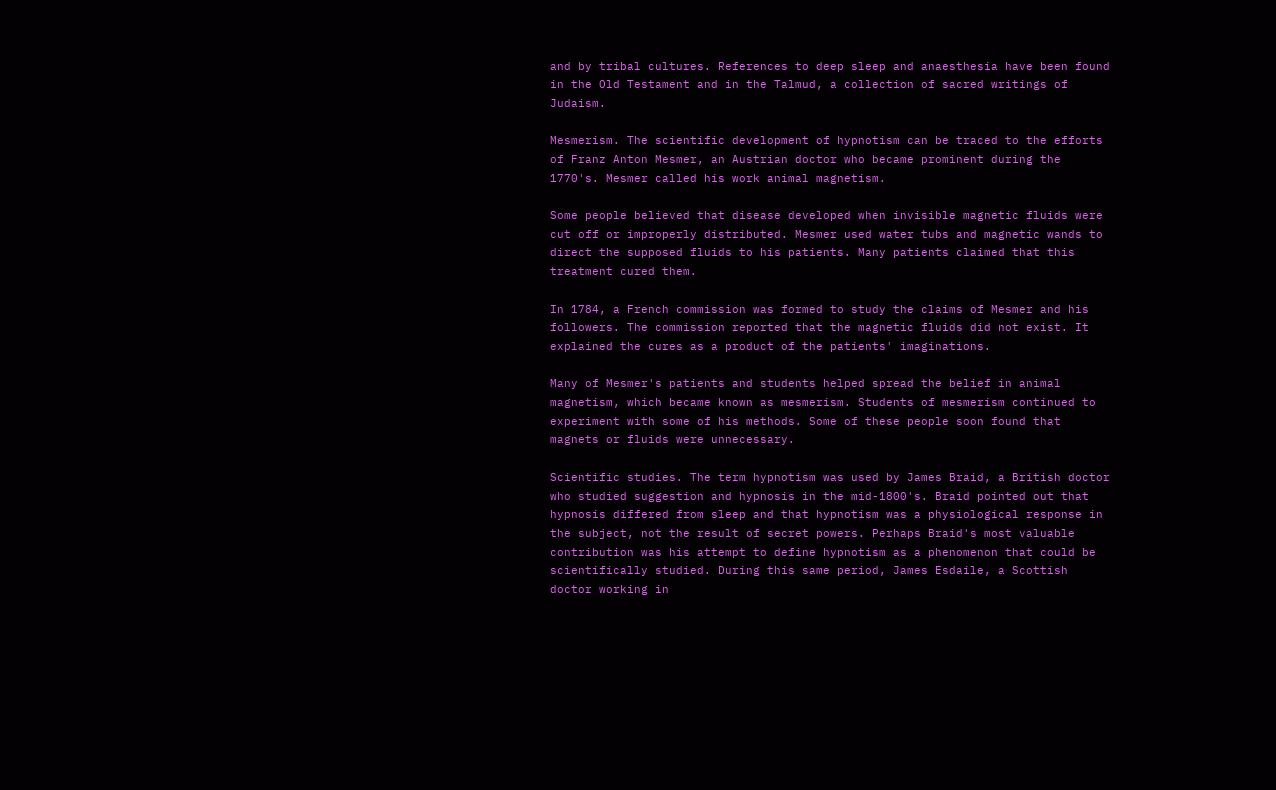and by tribal cultures. References to deep sleep and anaesthesia have been found in the Old Testament and in the Talmud, a collection of sacred writings of Judaism.

Mesmerism. The scientific development of hypnotism can be traced to the efforts of Franz Anton Mesmer, an Austrian doctor who became prominent during the 1770's. Mesmer called his work animal magnetism.

Some people believed that disease developed when invisible magnetic fluids were cut off or improperly distributed. Mesmer used water tubs and magnetic wands to direct the supposed fluids to his patients. Many patients claimed that this treatment cured them.

In 1784, a French commission was formed to study the claims of Mesmer and his followers. The commission reported that the magnetic fluids did not exist. It explained the cures as a product of the patients' imaginations.

Many of Mesmer's patients and students helped spread the belief in animal magnetism, which became known as mesmerism. Students of mesmerism continued to experiment with some of his methods. Some of these people soon found that magnets or fluids were unnecessary.

Scientific studies. The term hypnotism was used by James Braid, a British doctor who studied suggestion and hypnosis in the mid-1800's. Braid pointed out that hypnosis differed from sleep and that hypnotism was a physiological response in the subject, not the result of secret powers. Perhaps Braid's most valuable contribution was his attempt to define hypnotism as a phenomenon that could be scientifically studied. During this same period, James Esdaile, a Scottish doctor working in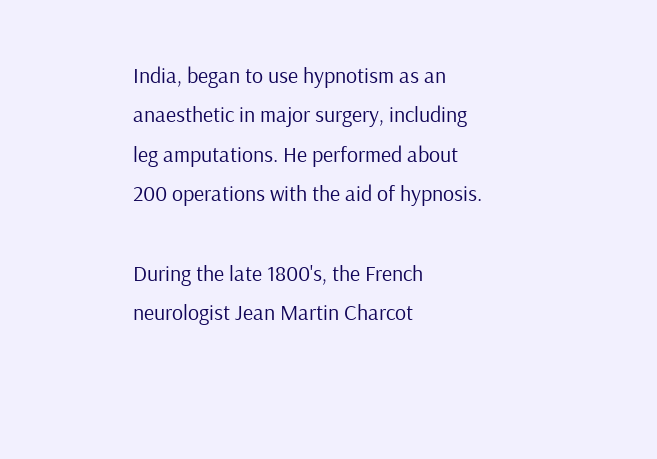India, began to use hypnotism as an anaesthetic in major surgery, including leg amputations. He performed about 200 operations with the aid of hypnosis.

During the late 1800's, the French neurologist Jean Martin Charcot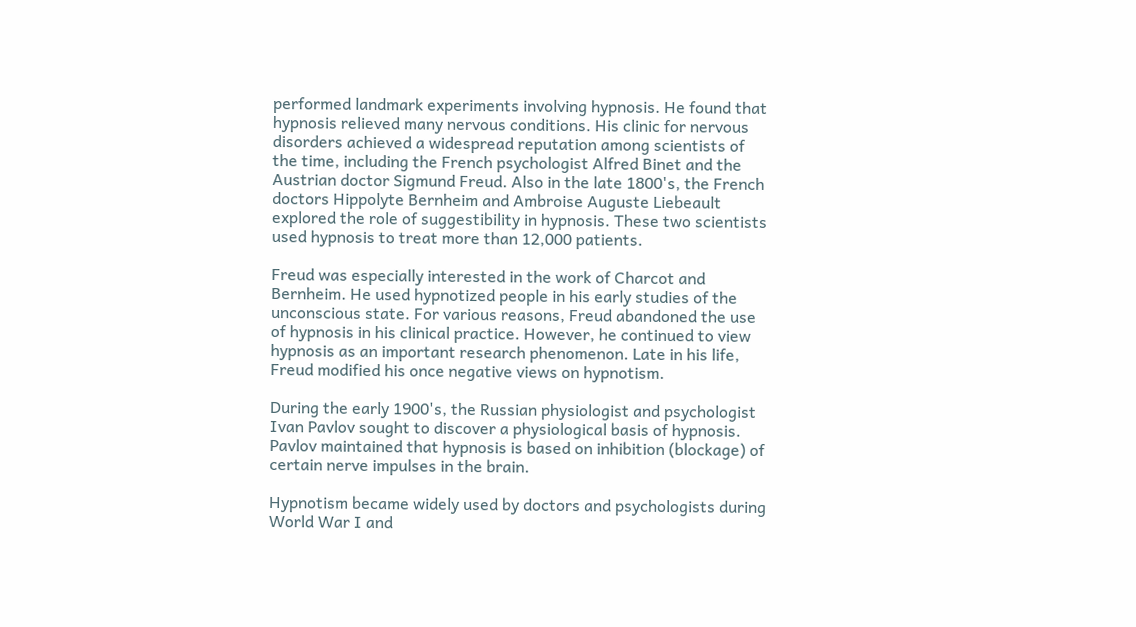performed landmark experiments involving hypnosis. He found that hypnosis relieved many nervous conditions. His clinic for nervous disorders achieved a widespread reputation among scientists of the time, including the French psychologist Alfred Binet and the Austrian doctor Sigmund Freud. Also in the late 1800's, the French doctors Hippolyte Bernheim and Ambroise Auguste Liebeault explored the role of suggestibility in hypnosis. These two scientists used hypnosis to treat more than 12,000 patients.

Freud was especially interested in the work of Charcot and Bernheim. He used hypnotized people in his early studies of the unconscious state. For various reasons, Freud abandoned the use of hypnosis in his clinical practice. However, he continued to view hypnosis as an important research phenomenon. Late in his life, Freud modified his once negative views on hypnotism.

During the early 1900's, the Russian physiologist and psychologist Ivan Pavlov sought to discover a physiological basis of hypnosis. Pavlov maintained that hypnosis is based on inhibition (blockage) of certain nerve impulses in the brain.

Hypnotism became widely used by doctors and psychologists during World War I and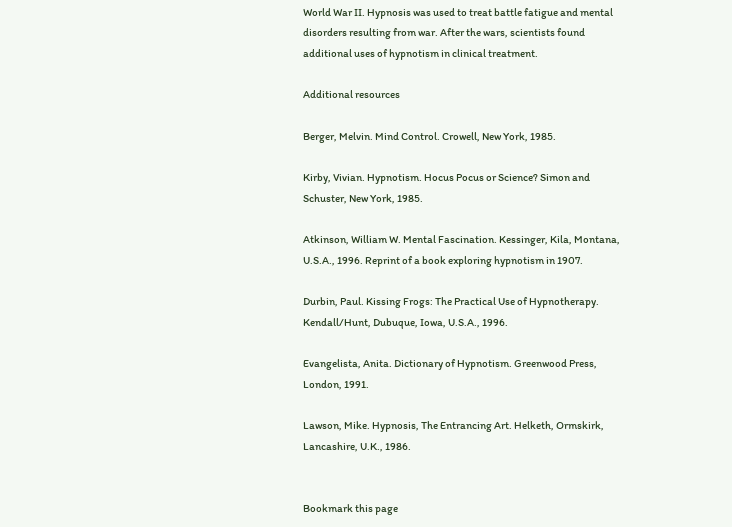World War II. Hypnosis was used to treat battle fatigue and mental disorders resulting from war. After the wars, scientists found additional uses of hypnotism in clinical treatment.

Additional resources

Berger, Melvin. Mind Control. Crowell, New York, 1985.

Kirby, Vivian. Hypnotism. Hocus Pocus or Science? Simon and Schuster, New York, 1985.

Atkinson, William W. Mental Fascination. Kessinger, Kila, Montana, U.S.A., 1996. Reprint of a book exploring hypnotism in 1907.

Durbin, Paul. Kissing Frogs: The Practical Use of Hypnotherapy. Kendall/Hunt, Dubuque, Iowa, U.S.A., 1996.

Evangelista, Anita. Dictionary of Hypnotism. Greenwood Press, London, 1991.

Lawson, Mike. Hypnosis, The Entrancing Art. Helketh, Ormskirk, Lancashire, U.K., 1986.


Bookmark this page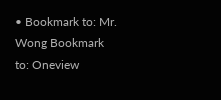• Bookmark to: Mr. Wong Bookmark to: Oneview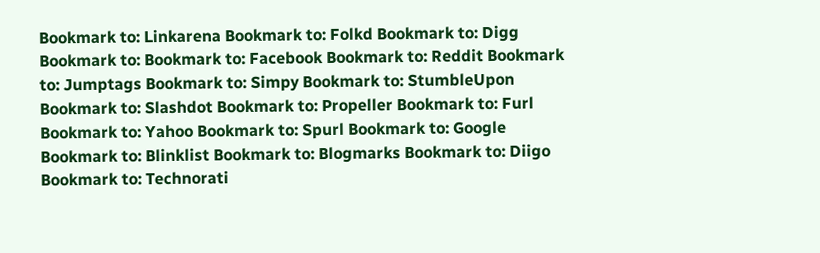Bookmark to: Linkarena Bookmark to: Folkd Bookmark to: Digg Bookmark to: Bookmark to: Facebook Bookmark to: Reddit Bookmark to: Jumptags Bookmark to: Simpy Bookmark to: StumbleUpon Bookmark to: Slashdot Bookmark to: Propeller Bookmark to: Furl Bookmark to: Yahoo Bookmark to: Spurl Bookmark to: Google Bookmark to: Blinklist Bookmark to: Blogmarks Bookmark to: Diigo Bookmark to: Technorati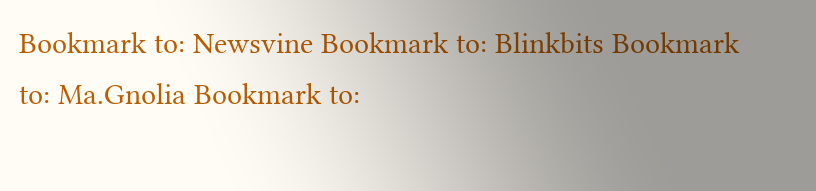Bookmark to: Newsvine Bookmark to: Blinkbits Bookmark to: Ma.Gnolia Bookmark to: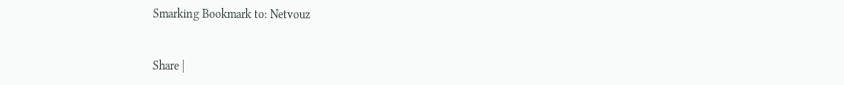Smarking Bookmark to: Netvouz


Share |